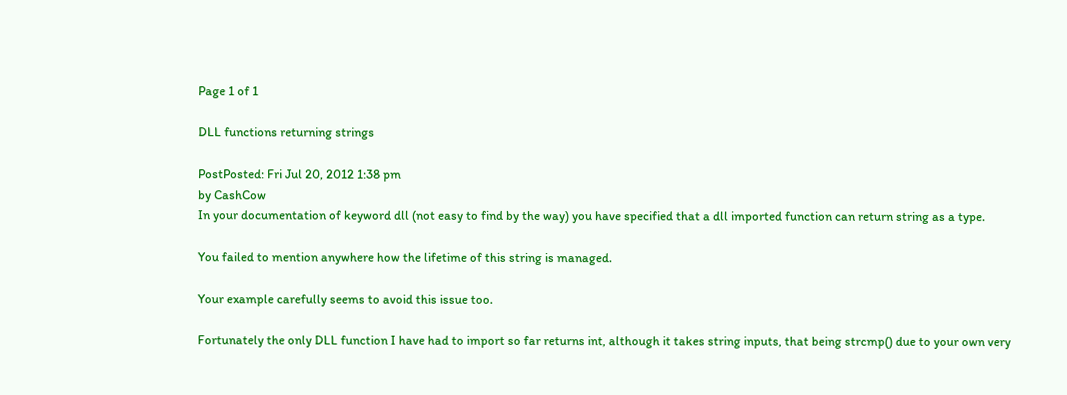Page 1 of 1

DLL functions returning strings

PostPosted: Fri Jul 20, 2012 1:38 pm
by CashCow
In your documentation of keyword dll (not easy to find by the way) you have specified that a dll imported function can return string as a type.

You failed to mention anywhere how the lifetime of this string is managed.

Your example carefully seems to avoid this issue too.

Fortunately the only DLL function I have had to import so far returns int, although it takes string inputs, that being strcmp() due to your own very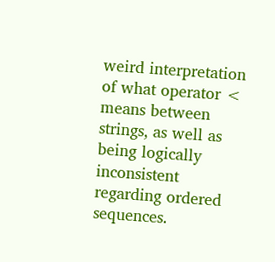weird interpretation of what operator < means between strings, as well as being logically inconsistent regarding ordered sequences.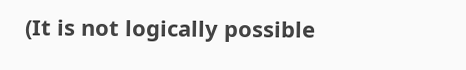(It is not logically possible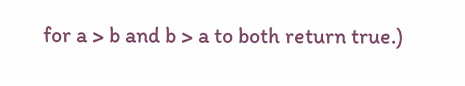for a > b and b > a to both return true.)